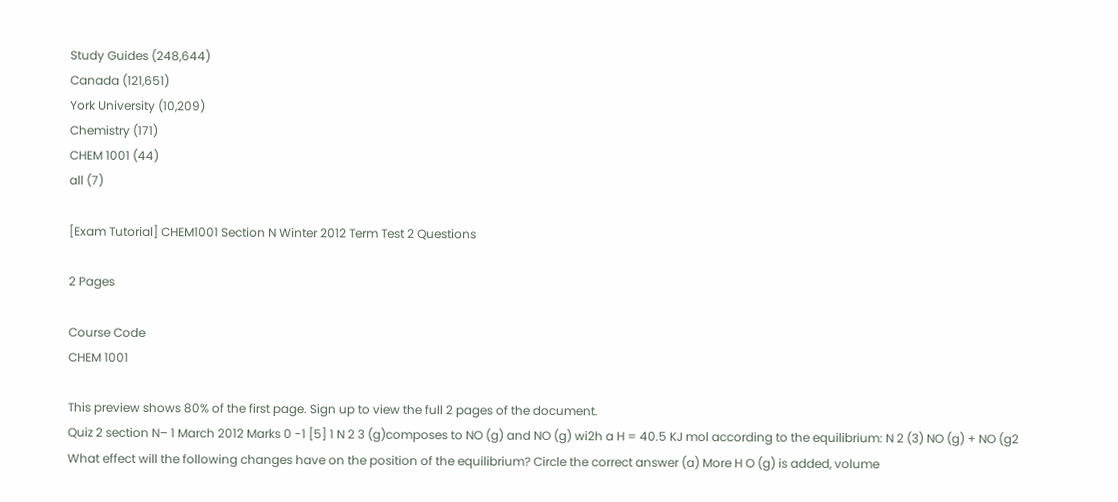Study Guides (248,644)
Canada (121,651)
York University (10,209)
Chemistry (171)
CHEM 1001 (44)
all (7)

[Exam Tutorial] CHEM1001 Section N Winter 2012 Term Test 2 Questions

2 Pages

Course Code
CHEM 1001

This preview shows 80% of the first page. Sign up to view the full 2 pages of the document.
Quiz 2 section N– 1 March 2012 Marks 0 -1 [5] 1 N 2 3 (g)composes to NO (g) and NO (g) wi2h a H = 40.5 KJ mol according to the equilibrium: N 2 (3) NO (g) + NO (g2 What effect will the following changes have on the position of the equilibrium? Circle the correct answer (a) More H O (g) is added, volume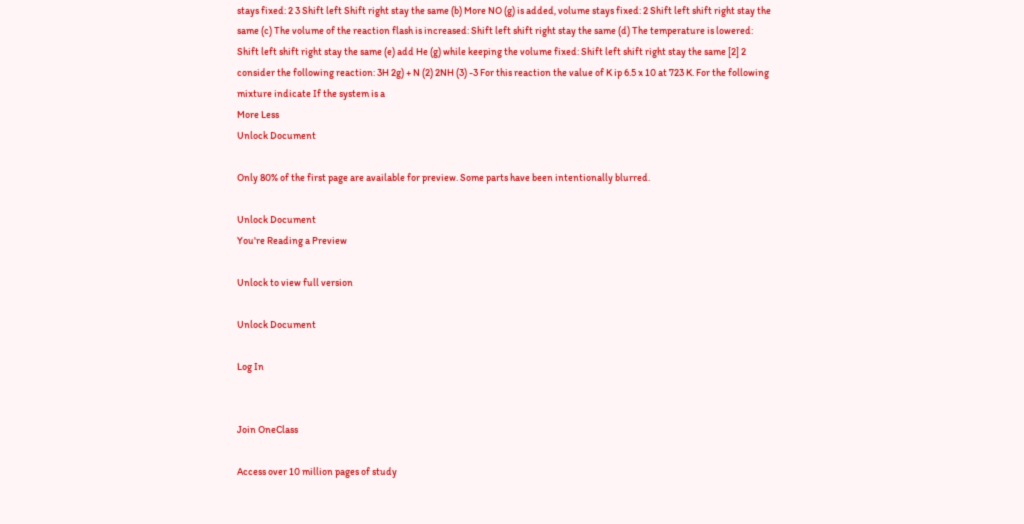stays fixed: 2 3 Shift left Shift right stay the same (b) More NO (g) is added, volume stays fixed: 2 Shift left shift right stay the same (c) The volume of the reaction flash is increased: Shift left shift right stay the same (d) The temperature is lowered: Shift left shift right stay the same (e) add He (g) while keeping the volume fixed: Shift left shift right stay the same [2] 2 consider the following reaction: 3H 2g) + N (2) 2NH (3) -3 For this reaction the value of K ip 6.5 x 10 at 723 K. For the following mixture indicate If the system is a
More Less
Unlock Document

Only 80% of the first page are available for preview. Some parts have been intentionally blurred.

Unlock Document
You're Reading a Preview

Unlock to view full version

Unlock Document

Log In


Join OneClass

Access over 10 million pages of study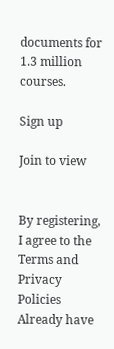documents for 1.3 million courses.

Sign up

Join to view


By registering, I agree to the Terms and Privacy Policies
Already have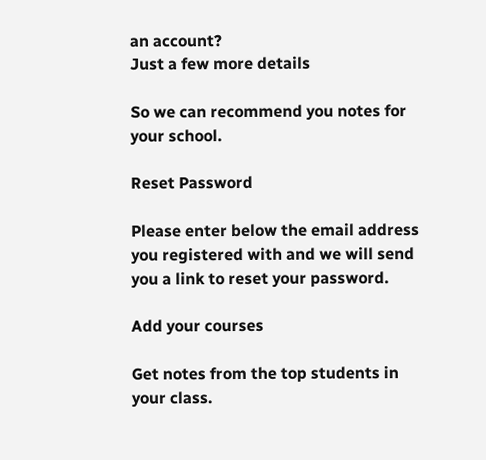an account?
Just a few more details

So we can recommend you notes for your school.

Reset Password

Please enter below the email address you registered with and we will send you a link to reset your password.

Add your courses

Get notes from the top students in your class.